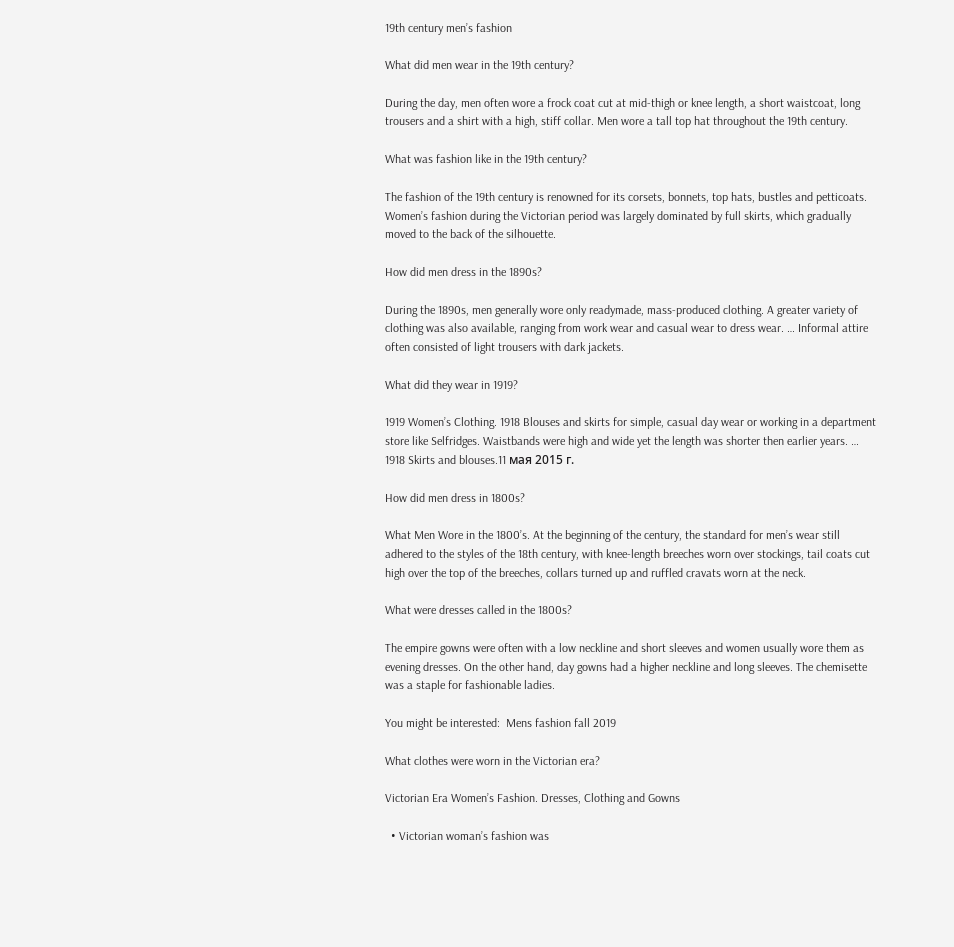19th century men’s fashion

What did men wear in the 19th century?

During the day, men often wore a frock coat cut at mid-thigh or knee length, a short waistcoat, long trousers and a shirt with a high, stiff collar. Men wore a tall top hat throughout the 19th century.

What was fashion like in the 19th century?

The fashion of the 19th century is renowned for its corsets, bonnets, top hats, bustles and petticoats. Women’s fashion during the Victorian period was largely dominated by full skirts, which gradually moved to the back of the silhouette.

How did men dress in the 1890s?

During the 1890s, men generally wore only readymade, mass-produced clothing. A greater variety of clothing was also available, ranging from work wear and casual wear to dress wear. … Informal attire often consisted of light trousers with dark jackets.

What did they wear in 1919?

1919 Women’s Clothing. 1918 Blouses and skirts for simple, casual day wear or working in a department store like Selfridges. Waistbands were high and wide yet the length was shorter then earlier years. … 1918 Skirts and blouses.11 мая 2015 г.

How did men dress in 1800s?

What Men Wore in the 1800’s. At the beginning of the century, the standard for men’s wear still adhered to the styles of the 18th century, with knee-length breeches worn over stockings, tail coats cut high over the top of the breeches, collars turned up and ruffled cravats worn at the neck.

What were dresses called in the 1800s?

The empire gowns were often with a low neckline and short sleeves and women usually wore them as evening dresses. On the other hand, day gowns had a higher neckline and long sleeves. The chemisette was a staple for fashionable ladies.

You might be interested:  Mens fashion fall 2019

What clothes were worn in the Victorian era?

Victorian Era Women’s Fashion. Dresses, Clothing and Gowns

  • Victorian woman’s fashion was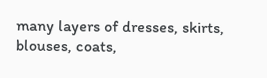many layers of dresses, skirts, blouses, coats,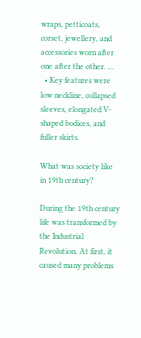wraps, petticoats, corset, jewellery, and accessories worn after one after the other. …
  • Key features were low neckline, collapsed sleeves, elongated V-shaped bodices, and fuller skirts.

What was society like in 19th century?

During the 19th century life was transformed by the Industrial Revolution. At first, it caused many problems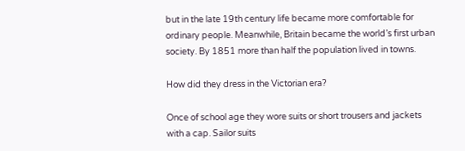but in the late 19th century life became more comfortable for ordinary people. Meanwhile, Britain became the world’s first urban society. By 1851 more than half the population lived in towns.

How did they dress in the Victorian era?

Once of school age they wore suits or short trousers and jackets with a cap. Sailor suits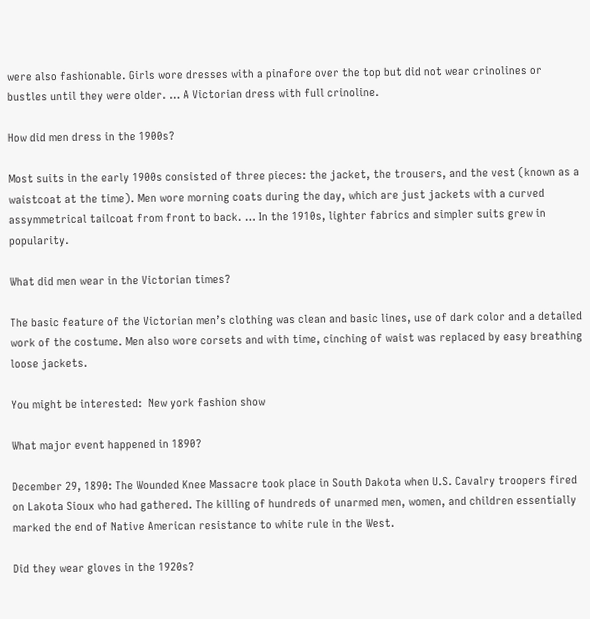were also fashionable. Girls wore dresses with a pinafore over the top but did not wear crinolines or bustles until they were older. … A Victorian dress with full crinoline.

How did men dress in the 1900s?

Most suits in the early 1900s consisted of three pieces: the jacket, the trousers, and the vest (known as a waistcoat at the time). Men wore morning coats during the day, which are just jackets with a curved assymmetrical tailcoat from front to back. … In the 1910s, lighter fabrics and simpler suits grew in popularity.

What did men wear in the Victorian times?

The basic feature of the Victorian men’s clothing was clean and basic lines, use of dark color and a detailed work of the costume. Men also wore corsets and with time, cinching of waist was replaced by easy breathing loose jackets.

You might be interested:  New york fashion show

What major event happened in 1890?

December 29, 1890: The Wounded Knee Massacre took place in South Dakota when U.S. Cavalry troopers fired on Lakota Sioux who had gathered. The killing of hundreds of unarmed men, women, and children essentially marked the end of Native American resistance to white rule in the West.

Did they wear gloves in the 1920s?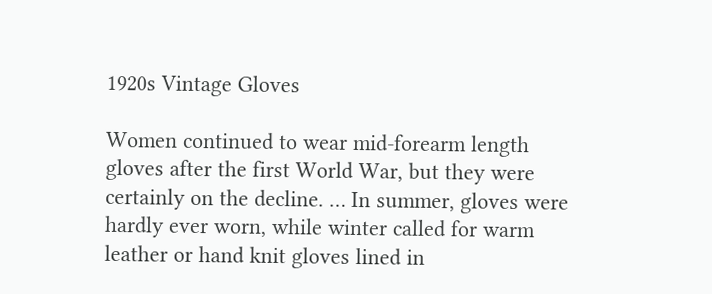1920s Vintage Gloves

Women continued to wear mid-forearm length gloves after the first World War, but they were certainly on the decline. … In summer, gloves were hardly ever worn, while winter called for warm leather or hand knit gloves lined in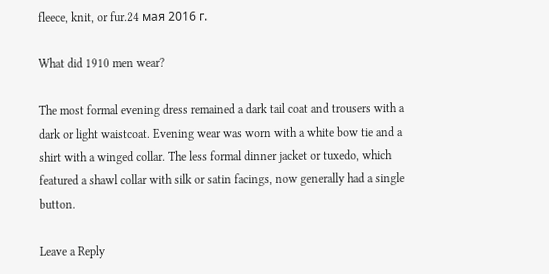fleece, knit, or fur.24 мая 2016 г.

What did 1910 men wear?

The most formal evening dress remained a dark tail coat and trousers with a dark or light waistcoat. Evening wear was worn with a white bow tie and a shirt with a winged collar. The less formal dinner jacket or tuxedo, which featured a shawl collar with silk or satin facings, now generally had a single button.

Leave a Reply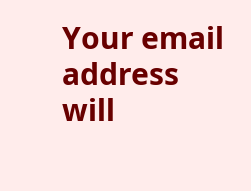Your email address will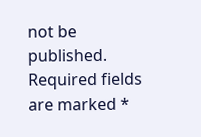not be published. Required fields are marked *